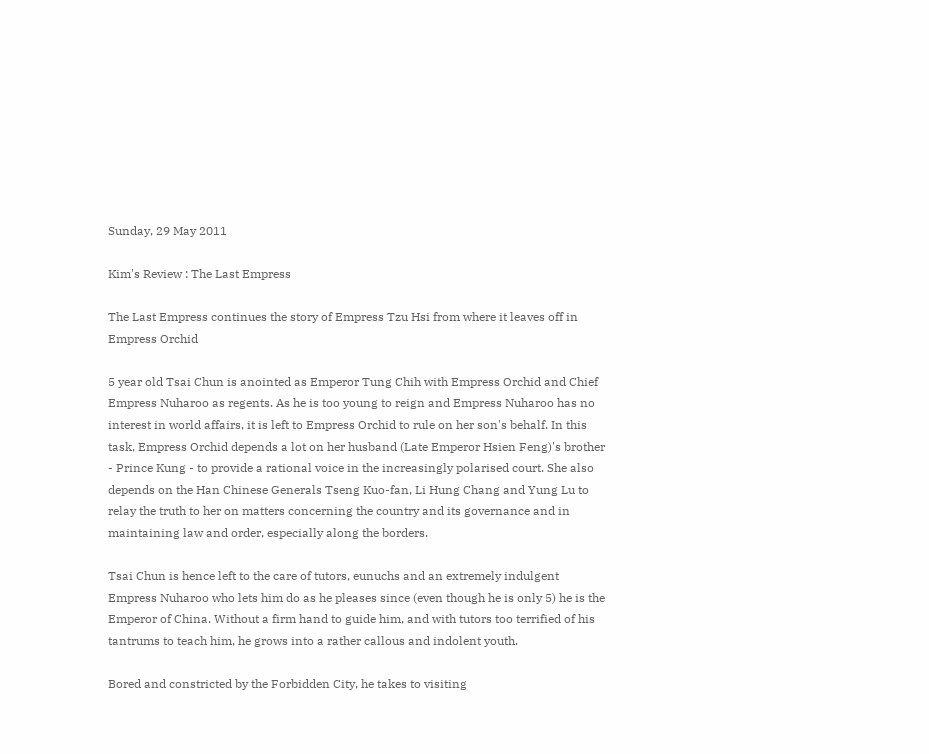Sunday, 29 May 2011

Kim's Review : The Last Empress

The Last Empress continues the story of Empress Tzu Hsi from where it leaves off in Empress Orchid

5 year old Tsai Chun is anointed as Emperor Tung Chih with Empress Orchid and Chief Empress Nuharoo as regents. As he is too young to reign and Empress Nuharoo has no interest in world affairs, it is left to Empress Orchid to rule on her son's behalf. In this task, Empress Orchid depends a lot on her husband (Late Emperor Hsien Feng)'s brother - Prince Kung - to provide a rational voice in the increasingly polarised court. She also depends on the Han Chinese Generals Tseng Kuo-fan, Li Hung Chang and Yung Lu to relay the truth to her on matters concerning the country and its governance and in maintaining law and order, especially along the borders.

Tsai Chun is hence left to the care of tutors, eunuchs and an extremely indulgent Empress Nuharoo who lets him do as he pleases since (even though he is only 5) he is the Emperor of China. Without a firm hand to guide him, and with tutors too terrified of his tantrums to teach him, he grows into a rather callous and indolent youth.

Bored and constricted by the Forbidden City, he takes to visiting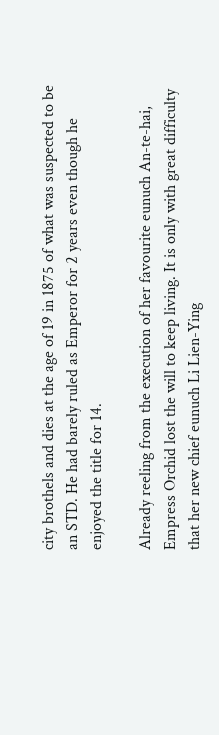city brothels and dies at the age of 19 in 1875 of what was suspected to be an STD. He had barely ruled as Emperor for 2 years even though he enjoyed the title for 14.

Already reeling from the execution of her favourite eunuch An-te-hai, Empress Orchid lost the will to keep living. It is only with great difficulty that her new chief eunuch Li Lien-Ying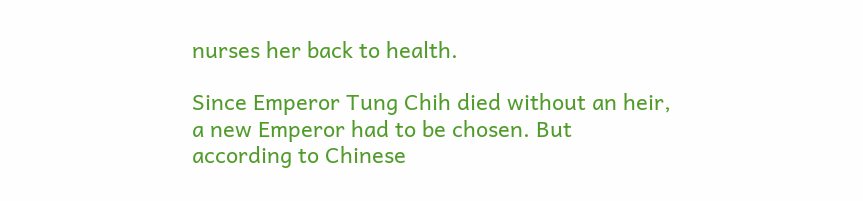nurses her back to health.

Since Emperor Tung Chih died without an heir, a new Emperor had to be chosen. But according to Chinese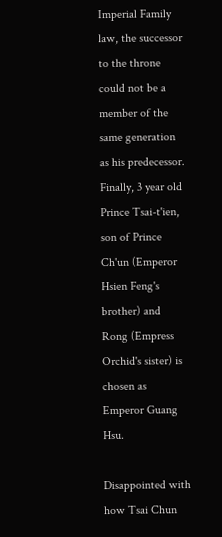Imperial Family law, the successor to the throne could not be a member of the same generation as his predecessor. Finally, 3 year old Prince Tsai-t'ien, son of Prince Ch'un (Emperor Hsien Feng's brother) and Rong (Empress Orchid's sister) is chosen as Emperor Guang Hsu.

Disappointed with how Tsai Chun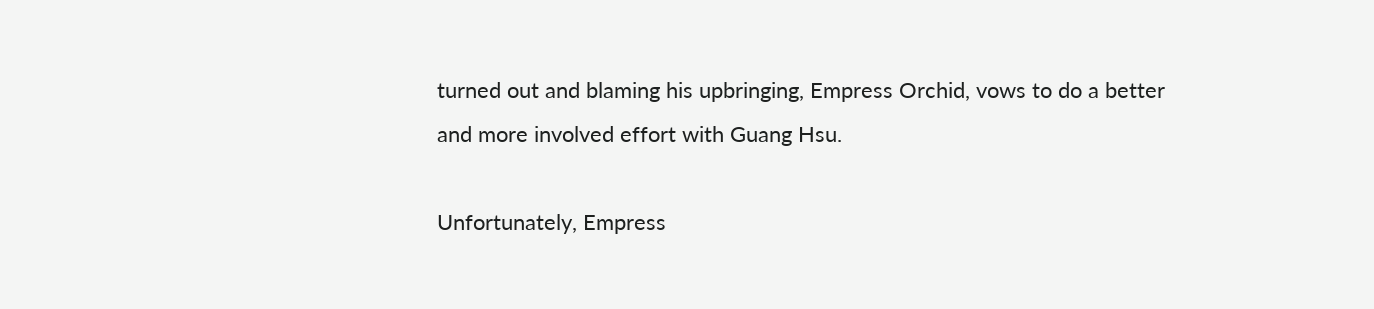turned out and blaming his upbringing, Empress Orchid, vows to do a better and more involved effort with Guang Hsu.

Unfortunately, Empress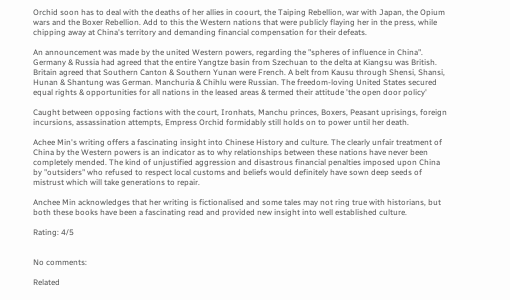Orchid soon has to deal with the deaths of her allies in coourt, the Taiping Rebellion, war with Japan, the Opium wars and the Boxer Rebellion. Add to this the Western nations that were publicly flaying her in the press, while chipping away at China's territory and demanding financial compensation for their defeats.

An announcement was made by the united Western powers, regarding the "spheres of influence in China". Germany & Russia had agreed that the entire Yangtze basin from Szechuan to the delta at Kiangsu was British. Britain agreed that Southern Canton & Southern Yunan were French. A belt from Kausu through Shensi, Shansi, Hunan & Shantung was German. Manchuria & Chihlu were Russian. The freedom-loving United States secured equal rights & opportunities for all nations in the leased areas & termed their attitude 'the open door policy'

Caught between opposing factions with the court, Ironhats, Manchu princes, Boxers, Peasant uprisings, foreign incursions, assassination attempts, Empress Orchid formidably still holds on to power until her death.

Achee Min's writing offers a fascinating insight into Chinese History and culture. The clearly unfair treatment of China by the Western powers is an indicator as to why relationships between these nations have never been completely mended. The kind of unjustified aggression and disastrous financial penalties imposed upon China by "outsiders" who refused to respect local customs and beliefs would definitely have sown deep seeds of mistrust which will take generations to repair.

Anchee Min acknowledges that her writing is fictionalised and some tales may not ring true with historians, but both these books have been a fascinating read and provided new insight into well established culture.

Rating: 4/5


No comments:

Related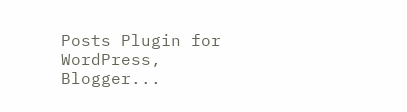Posts Plugin for WordPress, Blogger...